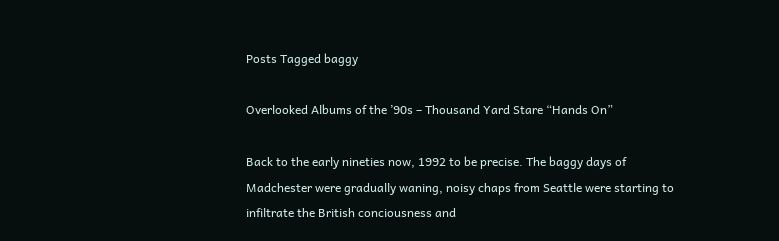Posts Tagged baggy

Overlooked Albums of the ’90s – Thousand Yard Stare “Hands On”

Back to the early nineties now, 1992 to be precise. The baggy days of Madchester were gradually waning, noisy chaps from Seattle were starting to infiltrate the British conciousness and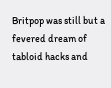Britpop was still but a fevered dream of tabloid hacks and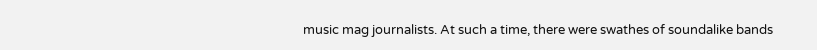music mag journalists. At such a time, there were swathes of soundalike bands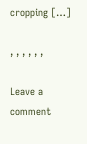cropping […]

, , , , , ,

Leave a comment